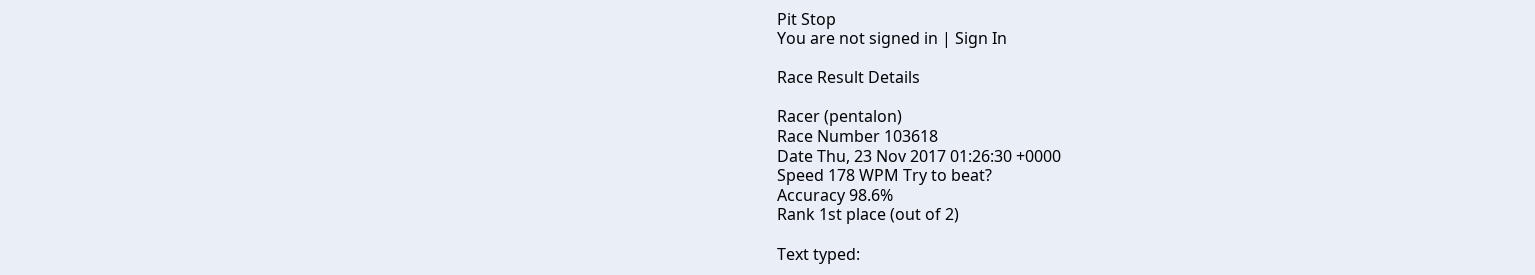Pit Stop
You are not signed in | Sign In

Race Result Details

Racer (pentalon)
Race Number 103618
Date Thu, 23 Nov 2017 01:26:30 +0000
Speed 178 WPM Try to beat?
Accuracy 98.6%
Rank 1st place (out of 2)

Text typed: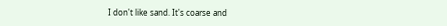I don't like sand. It's coarse and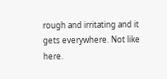rough and irritating and it gets everywhere. Not like here.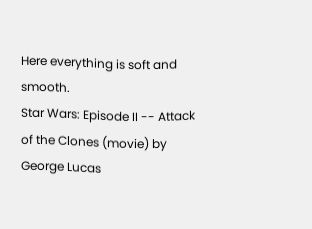Here everything is soft and smooth.
Star Wars: Episode II -- Attack of the Clones (movie) by George Lucas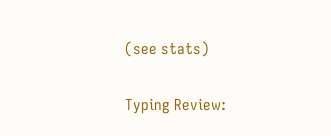(see stats)

Typing Review: